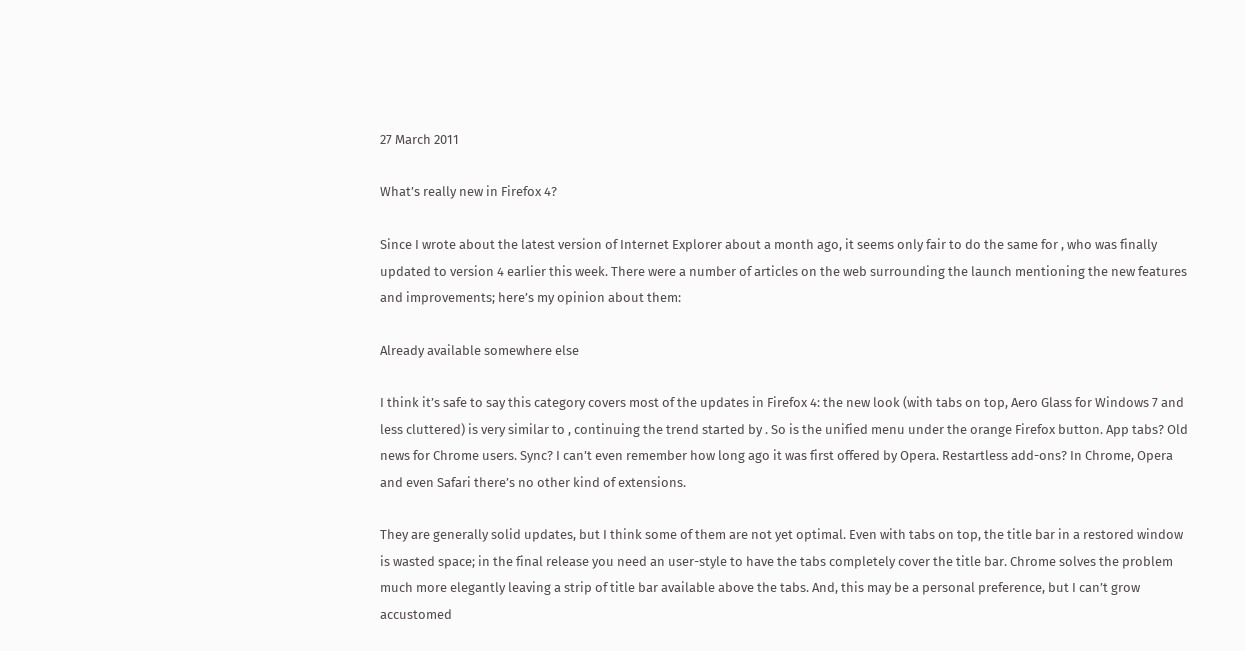27 March 2011

What’s really new in Firefox 4?

Since I wrote about the latest version of Internet Explorer about a month ago, it seems only fair to do the same for , who was finally updated to version 4 earlier this week. There were a number of articles on the web surrounding the launch mentioning the new features and improvements; here’s my opinion about them:

Already available somewhere else

I think it’s safe to say this category covers most of the updates in Firefox 4: the new look (with tabs on top, Aero Glass for Windows 7 and less cluttered) is very similar to , continuing the trend started by . So is the unified menu under the orange Firefox button. App tabs? Old news for Chrome users. Sync? I can’t even remember how long ago it was first offered by Opera. Restartless add-ons? In Chrome, Opera and even Safari there’s no other kind of extensions.

They are generally solid updates, but I think some of them are not yet optimal. Even with tabs on top, the title bar in a restored window is wasted space; in the final release you need an user-style to have the tabs completely cover the title bar. Chrome solves the problem much more elegantly leaving a strip of title bar available above the tabs. And, this may be a personal preference, but I can’t grow accustomed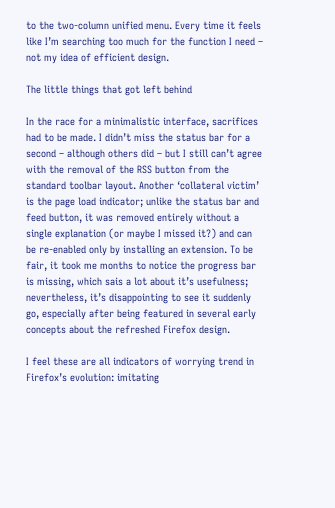to the two-column unified menu. Every time it feels like I’m searching too much for the function I need – not my idea of efficient design.

The little things that got left behind

In the race for a minimalistic interface, sacrifices had to be made. I didn’t miss the status bar for a second – although others did – but I still can’t agree with the removal of the RSS button from the standard toolbar layout. Another ‘collateral victim’ is the page load indicator; unlike the status bar and feed button, it was removed entirely without a single explanation (or maybe I missed it?) and can be re-enabled only by installing an extension. To be fair, it took me months to notice the progress bar is missing, which sais a lot about it’s usefulness; nevertheless, it’s disappointing to see it suddenly go, especially after being featured in several early concepts about the refreshed Firefox design.

I feel these are all indicators of worrying trend in Firefox’s evolution: imitating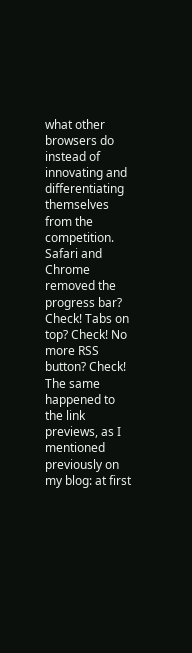what other browsers do instead of innovating and differentiating themselves from the competition. Safari and Chrome removed the progress bar? Check! Tabs on top? Check! No more RSS button? Check! The same happened to the link previews, as I mentioned previously on my blog: at first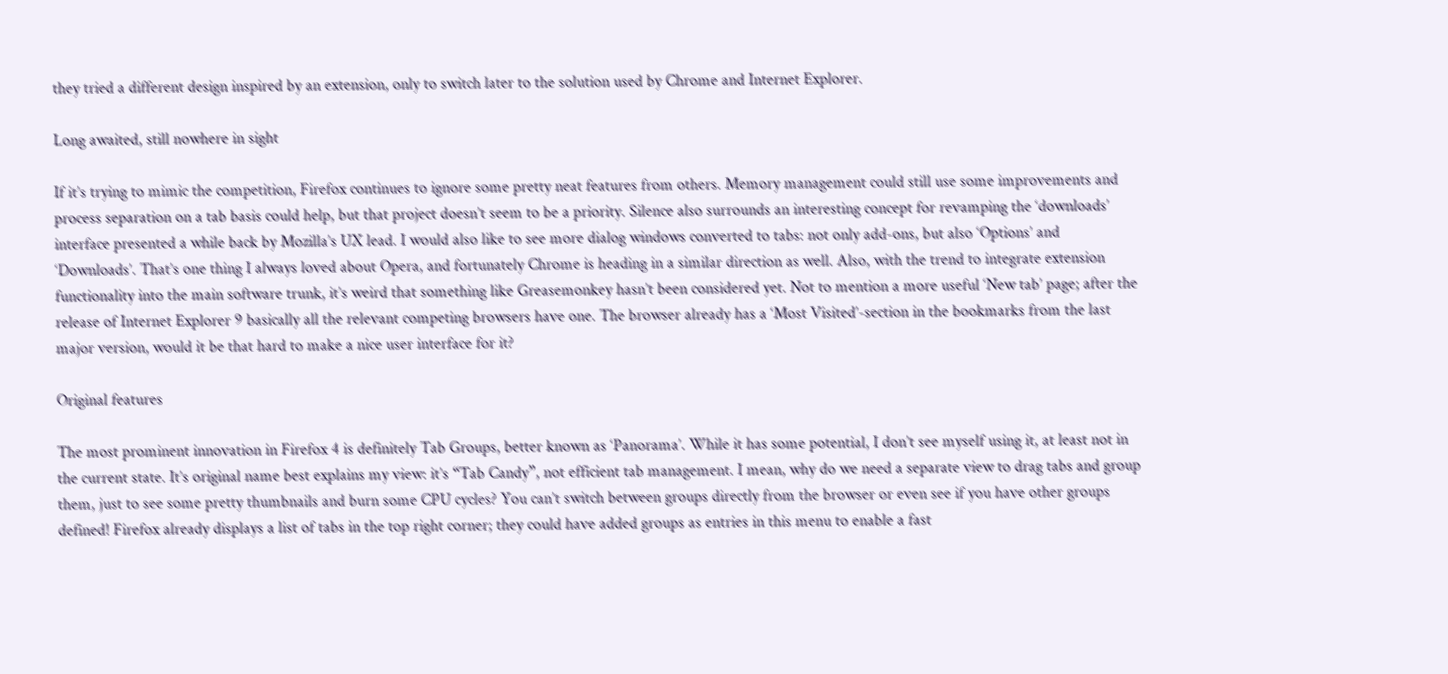they tried a different design inspired by an extension, only to switch later to the solution used by Chrome and Internet Explorer.

Long awaited, still nowhere in sight

If it’s trying to mimic the competition, Firefox continues to ignore some pretty neat features from others. Memory management could still use some improvements and process separation on a tab basis could help, but that project doesn’t seem to be a priority. Silence also surrounds an interesting concept for revamping the ‘downloads’ interface presented a while back by Mozilla’s UX lead. I would also like to see more dialog windows converted to tabs: not only add-ons, but also ‘Options’ and ‘Downloads’. That’s one thing I always loved about Opera, and fortunately Chrome is heading in a similar direction as well. Also, with the trend to integrate extension functionality into the main software trunk, it’s weird that something like Greasemonkey hasn’t been considered yet. Not to mention a more useful ‘New tab’ page; after the release of Internet Explorer 9 basically all the relevant competing browsers have one. The browser already has a ‘Most Visited’-section in the bookmarks from the last major version, would it be that hard to make a nice user interface for it?

Original features

The most prominent innovation in Firefox 4 is definitely Tab Groups, better known as ‘Panorama’. While it has some potential, I don’t see myself using it, at least not in the current state. It’s original name best explains my view: it’s “Tab Candy”, not efficient tab management. I mean, why do we need a separate view to drag tabs and group them, just to see some pretty thumbnails and burn some CPU cycles? You can’t switch between groups directly from the browser or even see if you have other groups defined! Firefox already displays a list of tabs in the top right corner; they could have added groups as entries in this menu to enable a fast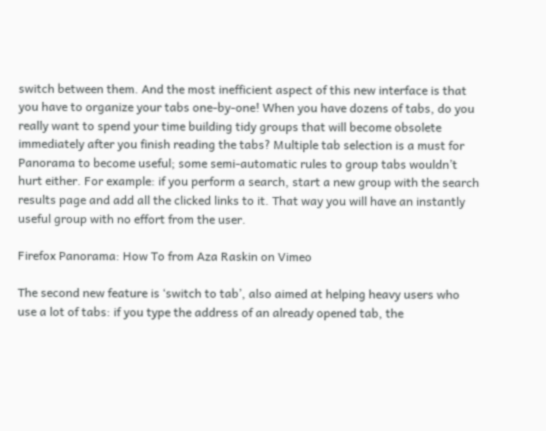switch between them. And the most inefficient aspect of this new interface is that you have to organize your tabs one-by-one! When you have dozens of tabs, do you really want to spend your time building tidy groups that will become obsolete immediately after you finish reading the tabs? Multiple tab selection is a must for Panorama to become useful; some semi-automatic rules to group tabs wouldn’t hurt either. For example: if you perform a search, start a new group with the search results page and add all the clicked links to it. That way you will have an instantly useful group with no effort from the user.

Firefox Panorama: How To from Aza Raskin on Vimeo

The second new feature is ‘switch to tab’, also aimed at helping heavy users who use a lot of tabs: if you type the address of an already opened tab, the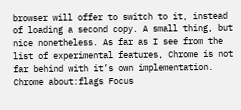browser will offer to switch to it, instead of loading a second copy. A small thing, but nice nonetheless. As far as I see from the list of experimental features, Chrome is not far behind with it’s own implementation. Chrome about:flags Focus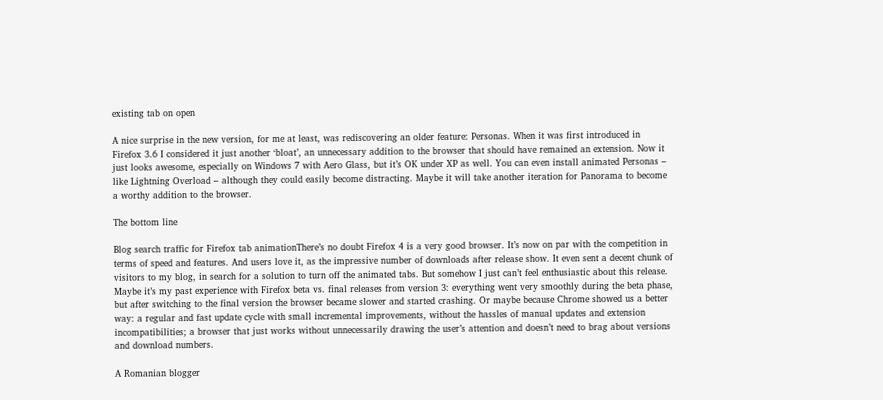existing tab on open

A nice surprise in the new version, for me at least, was rediscovering an older feature: Personas. When it was first introduced in Firefox 3.6 I considered it just another ‘bloat’, an unnecessary addition to the browser that should have remained an extension. Now it just looks awesome, especially on Windows 7 with Aero Glass, but it’s OK under XP as well. You can even install animated Personas – like Lightning Overload – although they could easily become distracting. Maybe it will take another iteration for Panorama to become a worthy addition to the browser.

The bottom line

Blog search traffic for Firefox tab animationThere’s no doubt Firefox 4 is a very good browser. It’s now on par with the competition in terms of speed and features. And users love it, as the impressive number of downloads after release show. It even sent a decent chunk of visitors to my blog, in search for a solution to turn off the animated tabs. But somehow I just can’t feel enthusiastic about this release. Maybe it’s my past experience with Firefox beta vs. final releases from version 3: everything went very smoothly during the beta phase, but after switching to the final version the browser became slower and started crashing. Or maybe because Chrome showed us a better way: a regular and fast update cycle with small incremental improvements, without the hassles of manual updates and extension incompatibilities; a browser that just works without unnecessarily drawing the user’s attention and doesn’t need to brag about versions and download numbers.

A Romanian blogger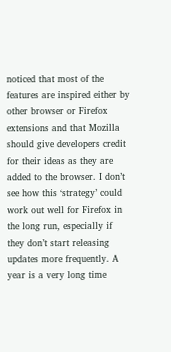noticed that most of the features are inspired either by other browser or Firefox extensions and that Mozilla should give developers credit for their ideas as they are added to the browser. I don’t see how this ‘strategy’ could work out well for Firefox in the long run, especially if they don’t start releasing updates more frequently. A year is a very long time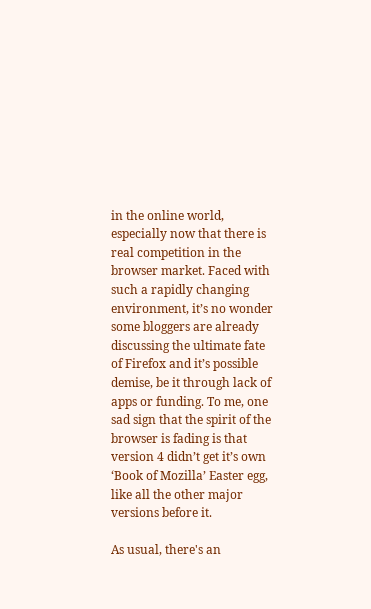in the online world, especially now that there is real competition in the browser market. Faced with such a rapidly changing environment, it’s no wonder some bloggers are already discussing the ultimate fate of Firefox and it’s possible demise, be it through lack of apps or funding. To me, one sad sign that the spirit of the browser is fading is that version 4 didn’t get it’s own ‘Book of Mozilla’ Easter egg, like all the other major versions before it.

As usual, there's an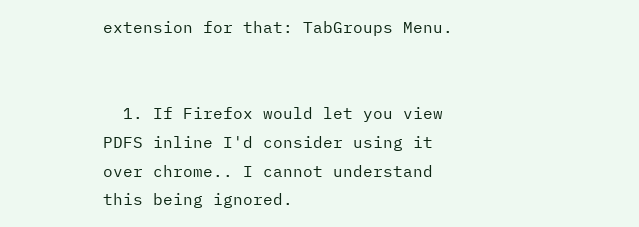extension for that: TabGroups Menu.


  1. If Firefox would let you view PDFS inline I'd consider using it over chrome.. I cannot understand this being ignored.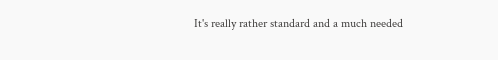It's really rather standard and a much needed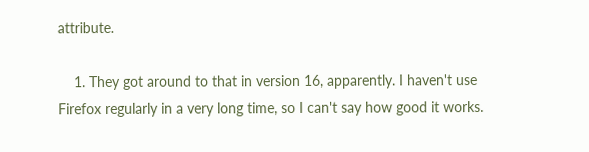attribute.

    1. They got around to that in version 16, apparently. I haven't use Firefox regularly in a very long time, so I can't say how good it works.